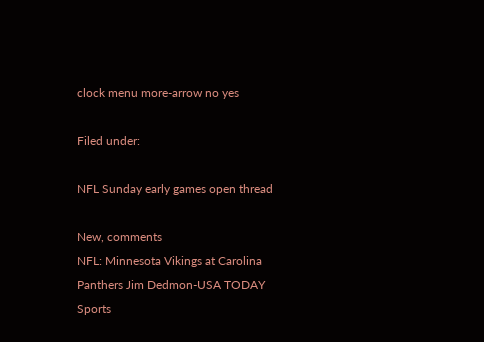clock menu more-arrow no yes

Filed under:

NFL Sunday early games open thread

New, comments
NFL: Minnesota Vikings at Carolina Panthers Jim Dedmon-USA TODAY Sports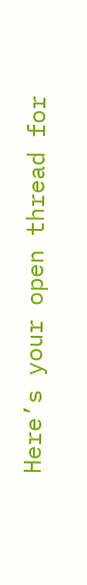Here’s your open thread for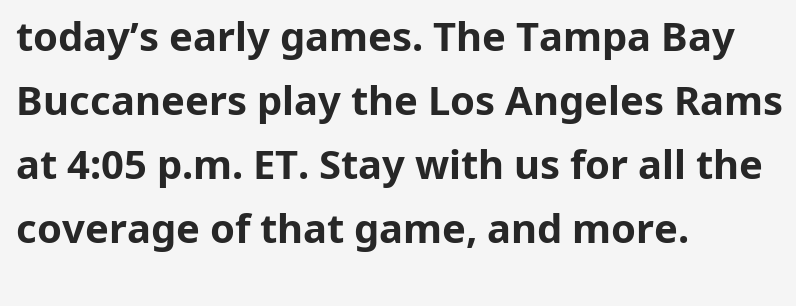today’s early games. The Tampa Bay Buccaneers play the Los Angeles Rams at 4:05 p.m. ET. Stay with us for all the coverage of that game, and more.